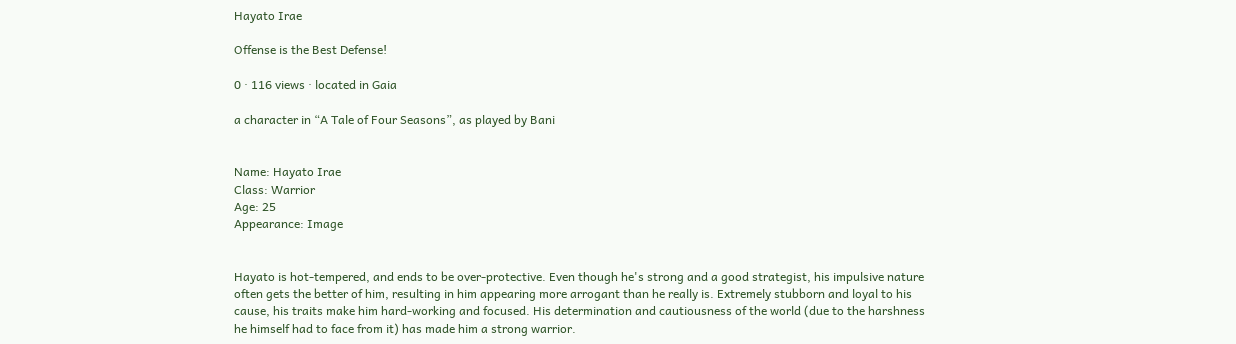Hayato Irae

Offense is the Best Defense!

0 · 116 views · located in Gaia

a character in “A Tale of Four Seasons”, as played by Bani


Name: Hayato Irae
Class: Warrior
Age: 25
Appearance: Image


Hayato is hot-tempered, and ends to be over-protective. Even though he's strong and a good strategist, his impulsive nature often gets the better of him, resulting in him appearing more arrogant than he really is. Extremely stubborn and loyal to his cause, his traits make him hard-working and focused. His determination and cautiousness of the world (due to the harshness he himself had to face from it) has made him a strong warrior.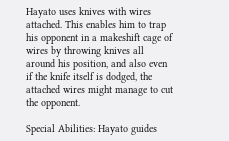Hayato uses knives with wires attached. This enables him to trap his opponent in a makeshift cage of wires by throwing knives all around his position, and also even if the knife itself is dodged, the attached wires might manage to cut the opponent.

Special Abilities: Hayato guides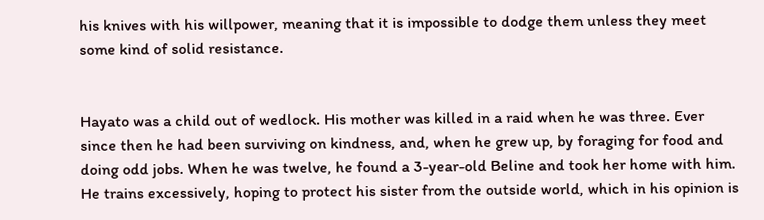his knives with his willpower, meaning that it is impossible to dodge them unless they meet some kind of solid resistance.


Hayato was a child out of wedlock. His mother was killed in a raid when he was three. Ever since then he had been surviving on kindness, and, when he grew up, by foraging for food and doing odd jobs. When he was twelve, he found a 3-year-old Beline and took her home with him. He trains excessively, hoping to protect his sister from the outside world, which in his opinion is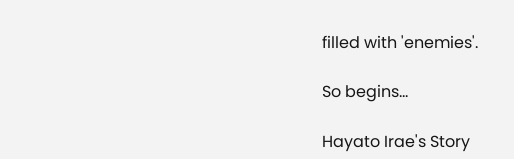filled with 'enemies'.

So begins...

Hayato Irae's Story